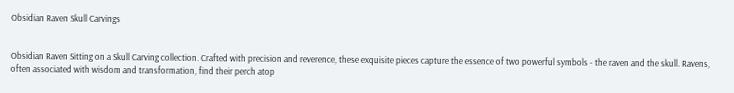Obsidian Raven Skull Carvings


Obsidian Raven Sitting on a Skull Carving collection. Crafted with precision and reverence, these exquisite pieces capture the essence of two powerful symbols - the raven and the skull. Ravens, often associated with wisdom and transformation, find their perch atop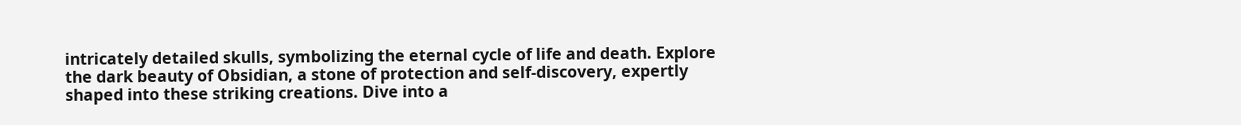intricately detailed skulls, symbolizing the eternal cycle of life and death. Explore the dark beauty of Obsidian, a stone of protection and self-discovery, expertly shaped into these striking creations. Dive into a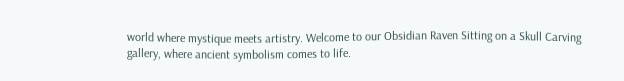world where mystique meets artistry. Welcome to our Obsidian Raven Sitting on a Skull Carving gallery, where ancient symbolism comes to life.